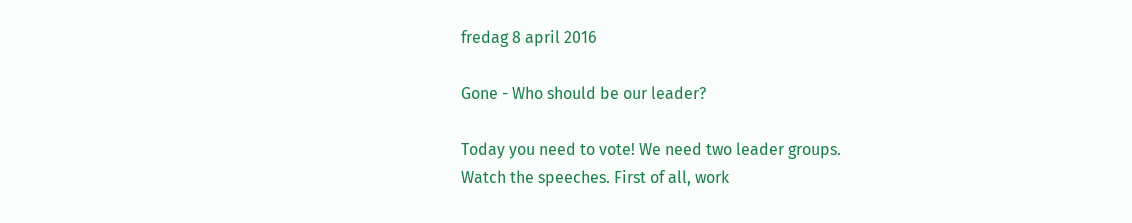fredag 8 april 2016

Gone - Who should be our leader?

Today you need to vote! We need two leader groups.
Watch the speeches. First of all, work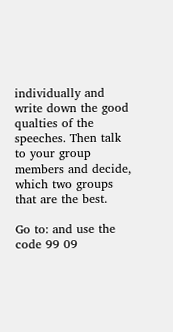individually and write down the good qualties of the speeches. Then talk to your group members and decide, which two groups that are the best.

Go to: and use the code 99 09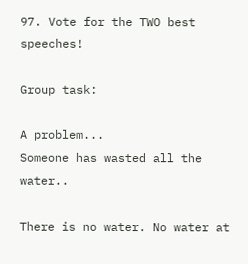97. Vote for the TWO best speeches!

Group task:

A problem...
Someone has wasted all the water..

There is no water. No water at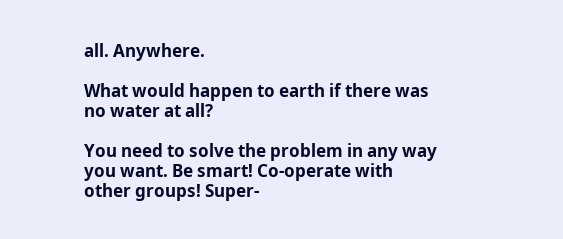all. Anywhere.

What would happen to earth if there was no water at all?

You need to solve the problem in any way you want. Be smart! Co-operate with other groups! Super-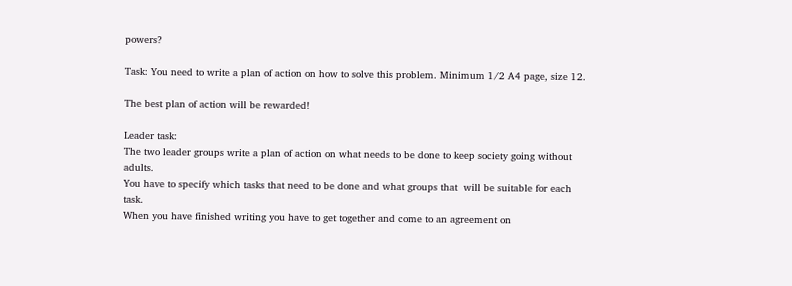powers?

Task: You need to write a plan of action on how to solve this problem. Minimum 1/2 A4 page, size 12.

The best plan of action will be rewarded!

Leader task:
The two leader groups write a plan of action on what needs to be done to keep society going without adults.
You have to specify which tasks that need to be done and what groups that  will be suitable for each task.
When you have finished writing you have to get together and come to an agreement on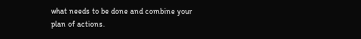what needs to be done and combine your plan of actions.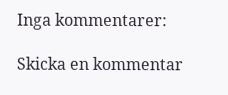Inga kommentarer:

Skicka en kommentar